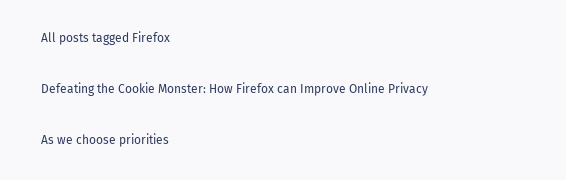All posts tagged Firefox

Defeating the Cookie Monster: How Firefox can Improve Online Privacy

As we choose priorities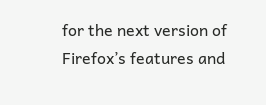for the next version of Firefox’s features and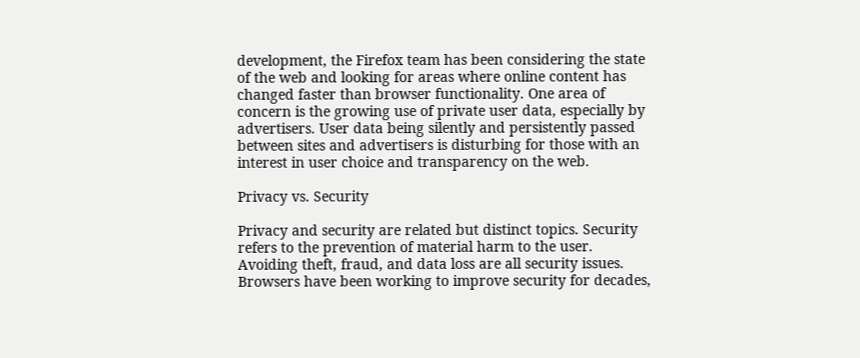development, the Firefox team has been considering the state of the web and looking for areas where online content has changed faster than browser functionality. One area of concern is the growing use of private user data, especially by advertisers. User data being silently and persistently passed between sites and advertisers is disturbing for those with an interest in user choice and transparency on the web.

Privacy vs. Security

Privacy and security are related but distinct topics. Security refers to the prevention of material harm to the user. Avoiding theft, fraud, and data loss are all security issues. Browsers have been working to improve security for decades,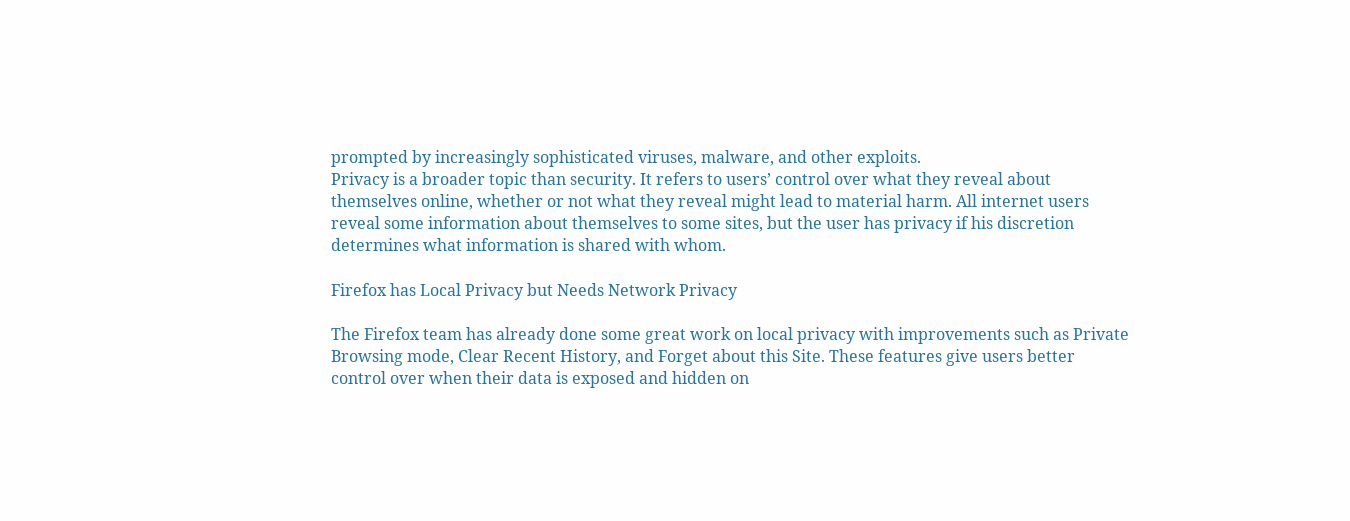prompted by increasingly sophisticated viruses, malware, and other exploits.
Privacy is a broader topic than security. It refers to users’ control over what they reveal about themselves online, whether or not what they reveal might lead to material harm. All internet users reveal some information about themselves to some sites, but the user has privacy if his discretion determines what information is shared with whom.

Firefox has Local Privacy but Needs Network Privacy

The Firefox team has already done some great work on local privacy with improvements such as Private Browsing mode, Clear Recent History, and Forget about this Site. These features give users better control over when their data is exposed and hidden on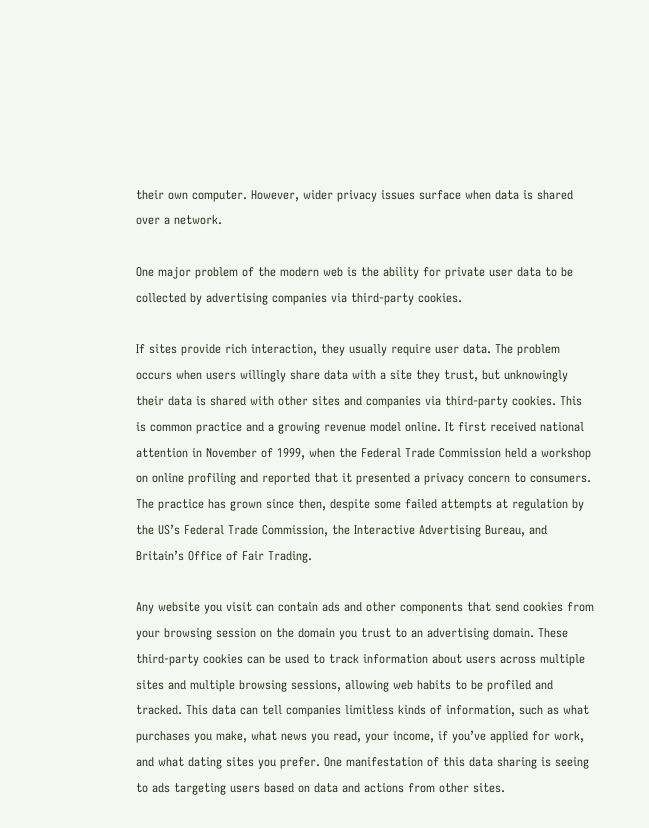their own computer. However, wider privacy issues surface when data is shared over a network.

One major problem of the modern web is the ability for private user data to be collected by advertising companies via third-party cookies.

If sites provide rich interaction, they usually require user data. The problem occurs when users willingly share data with a site they trust, but unknowingly their data is shared with other sites and companies via third-party cookies. This is common practice and a growing revenue model online. It first received national attention in November of 1999, when the Federal Trade Commission held a workshop on online profiling and reported that it presented a privacy concern to consumers. The practice has grown since then, despite some failed attempts at regulation by the US’s Federal Trade Commission, the Interactive Advertising Bureau, and Britain’s Office of Fair Trading.

Any website you visit can contain ads and other components that send cookies from your browsing session on the domain you trust to an advertising domain. These third-party cookies can be used to track information about users across multiple sites and multiple browsing sessions, allowing web habits to be profiled and tracked. This data can tell companies limitless kinds of information, such as what purchases you make, what news you read, your income, if you’ve applied for work, and what dating sites you prefer. One manifestation of this data sharing is seeing to ads targeting users based on data and actions from other sites.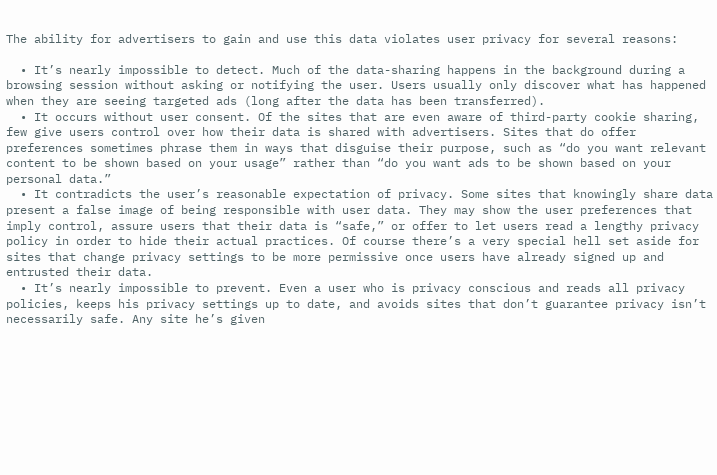The ability for advertisers to gain and use this data violates user privacy for several reasons:

  • It’s nearly impossible to detect. Much of the data-sharing happens in the background during a browsing session without asking or notifying the user. Users usually only discover what has happened when they are seeing targeted ads (long after the data has been transferred).
  • It occurs without user consent. Of the sites that are even aware of third-party cookie sharing, few give users control over how their data is shared with advertisers. Sites that do offer preferences sometimes phrase them in ways that disguise their purpose, such as “do you want relevant content to be shown based on your usage” rather than “do you want ads to be shown based on your personal data.”
  • It contradicts the user’s reasonable expectation of privacy. Some sites that knowingly share data present a false image of being responsible with user data. They may show the user preferences that imply control, assure users that their data is “safe,” or offer to let users read a lengthy privacy policy in order to hide their actual practices. Of course there’s a very special hell set aside for sites that change privacy settings to be more permissive once users have already signed up and entrusted their data.
  • It’s nearly impossible to prevent. Even a user who is privacy conscious and reads all privacy policies, keeps his privacy settings up to date, and avoids sites that don’t guarantee privacy isn’t necessarily safe. Any site he’s given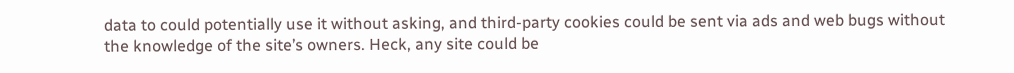data to could potentially use it without asking, and third-party cookies could be sent via ads and web bugs without the knowledge of the site’s owners. Heck, any site could be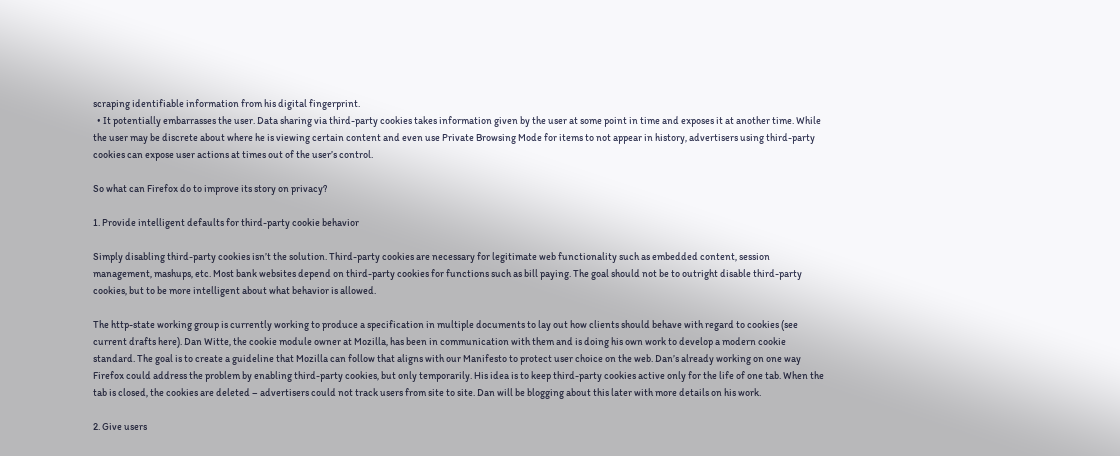scraping identifiable information from his digital fingerprint.
  • It potentially embarrasses the user. Data sharing via third-party cookies takes information given by the user at some point in time and exposes it at another time. While the user may be discrete about where he is viewing certain content and even use Private Browsing Mode for items to not appear in history, advertisers using third-party cookies can expose user actions at times out of the user’s control.

So what can Firefox do to improve its story on privacy?

1. Provide intelligent defaults for third-party cookie behavior

Simply disabling third-party cookies isn’t the solution. Third-party cookies are necessary for legitimate web functionality such as embedded content, session management, mashups, etc. Most bank websites depend on third-party cookies for functions such as bill paying. The goal should not be to outright disable third-party cookies, but to be more intelligent about what behavior is allowed.

The http-state working group is currently working to produce a specification in multiple documents to lay out how clients should behave with regard to cookies (see current drafts here). Dan Witte, the cookie module owner at Mozilla, has been in communication with them and is doing his own work to develop a modern cookie standard. The goal is to create a guideline that Mozilla can follow that aligns with our Manifesto to protect user choice on the web. Dan’s already working on one way Firefox could address the problem by enabling third-party cookies, but only temporarily. His idea is to keep third-party cookies active only for the life of one tab. When the tab is closed, the cookies are deleted – advertisers could not track users from site to site. Dan will be blogging about this later with more details on his work.

2. Give users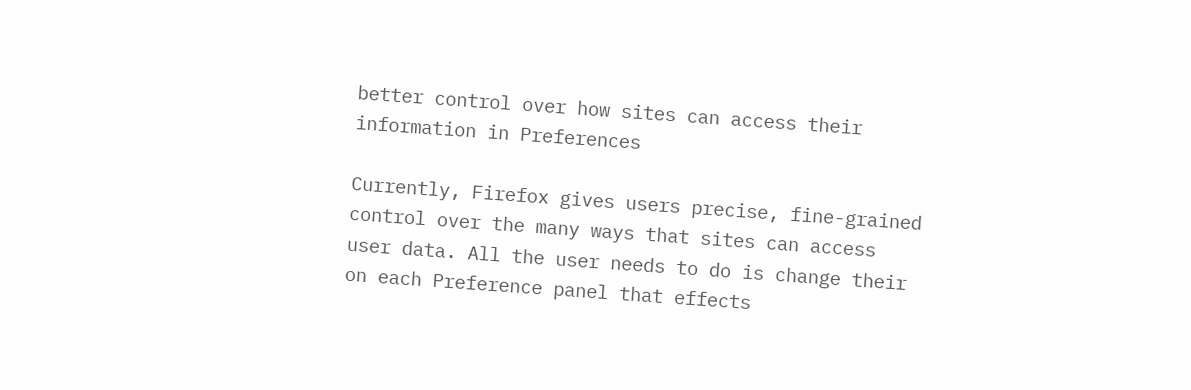better control over how sites can access their information in Preferences

Currently, Firefox gives users precise, fine-grained control over the many ways that sites can access user data. All the user needs to do is change their on each Preference panel that effects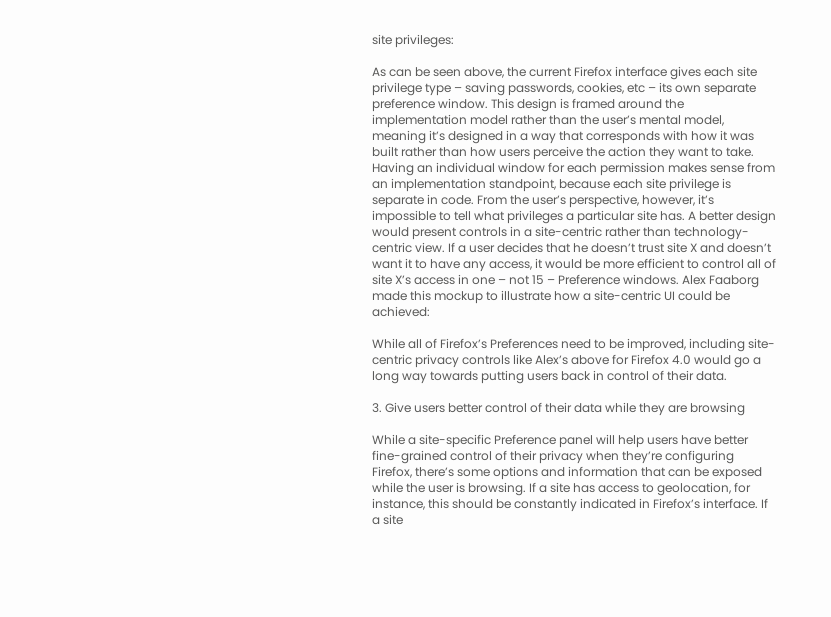site privileges:

As can be seen above, the current Firefox interface gives each site privilege type – saving passwords, cookies, etc – its own separate preference window. This design is framed around the implementation model rather than the user’s mental model, meaning it’s designed in a way that corresponds with how it was built rather than how users perceive the action they want to take. Having an individual window for each permission makes sense from an implementation standpoint, because each site privilege is separate in code. From the user’s perspective, however, it’s impossible to tell what privileges a particular site has. A better design would present controls in a site-centric rather than technology-centric view. If a user decides that he doesn’t trust site X and doesn’t want it to have any access, it would be more efficient to control all of site X’s access in one – not 15 – Preference windows. Alex Faaborg made this mockup to illustrate how a site-centric UI could be achieved:

While all of Firefox’s Preferences need to be improved, including site-centric privacy controls like Alex’s above for Firefox 4.0 would go a long way towards putting users back in control of their data.

3. Give users better control of their data while they are browsing

While a site-specific Preference panel will help users have better fine-grained control of their privacy when they’re configuring Firefox, there’s some options and information that can be exposed while the user is browsing. If a site has access to geolocation, for instance, this should be constantly indicated in Firefox’s interface. If a site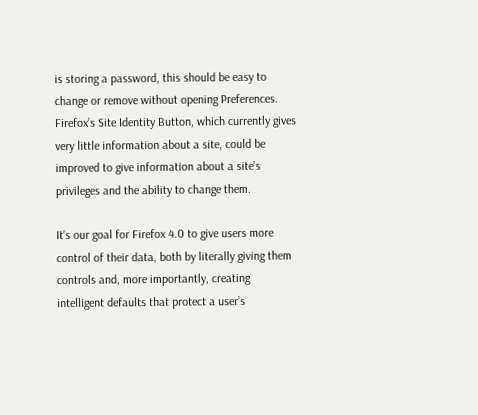is storing a password, this should be easy to change or remove without opening Preferences. Firefox’s Site Identity Button, which currently gives very little information about a site, could be improved to give information about a site’s privileges and the ability to change them.

It’s our goal for Firefox 4.0 to give users more control of their data, both by literally giving them controls and, more importantly, creating intelligent defaults that protect a user’s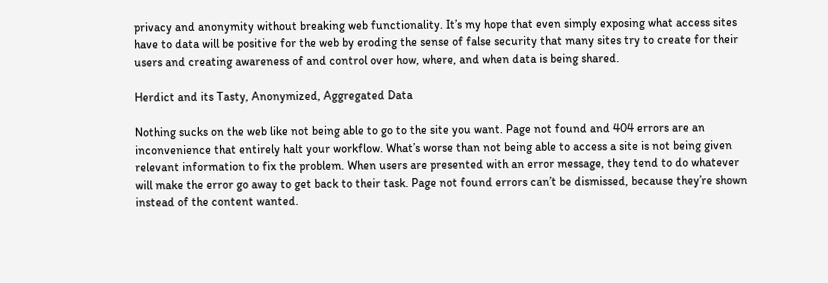privacy and anonymity without breaking web functionality. It’s my hope that even simply exposing what access sites have to data will be positive for the web by eroding the sense of false security that many sites try to create for their users and creating awareness of and control over how, where, and when data is being shared.

Herdict and its Tasty, Anonymized, Aggregated Data

Nothing sucks on the web like not being able to go to the site you want. Page not found and 404 errors are an inconvenience that entirely halt your workflow. What’s worse than not being able to access a site is not being given relevant information to fix the problem. When users are presented with an error message, they tend to do whatever will make the error go away to get back to their task. Page not found errors can’t be dismissed, because they’re shown instead of the content wanted.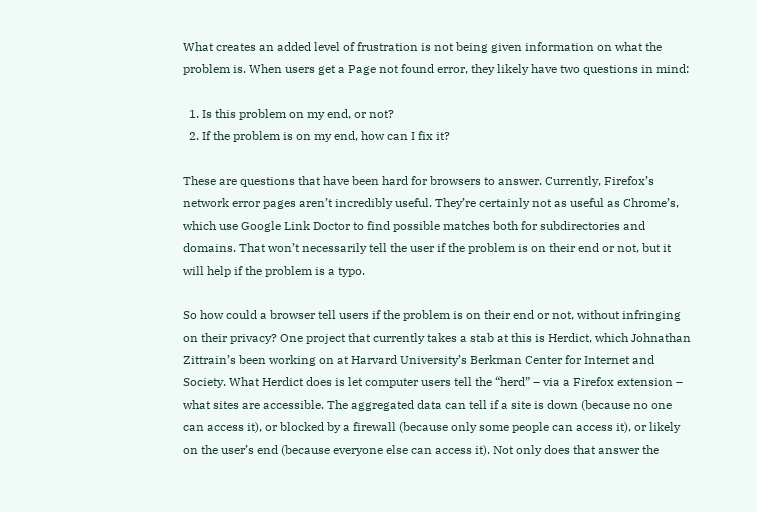What creates an added level of frustration is not being given information on what the problem is. When users get a Page not found error, they likely have two questions in mind:

  1. Is this problem on my end, or not?
  2. If the problem is on my end, how can I fix it?

These are questions that have been hard for browsers to answer. Currently, Firefox’s network error pages aren’t incredibly useful. They’re certainly not as useful as Chrome’s, which use Google Link Doctor to find possible matches both for subdirectories and domains. That won’t necessarily tell the user if the problem is on their end or not, but it will help if the problem is a typo.

So how could a browser tell users if the problem is on their end or not, without infringing on their privacy? One project that currently takes a stab at this is Herdict, which Johnathan Zittrain’s been working on at Harvard University’s Berkman Center for Internet and Society. What Herdict does is let computer users tell the “herd” – via a Firefox extension – what sites are accessible. The aggregated data can tell if a site is down (because no one can access it), or blocked by a firewall (because only some people can access it), or likely on the user’s end (because everyone else can access it). Not only does that answer the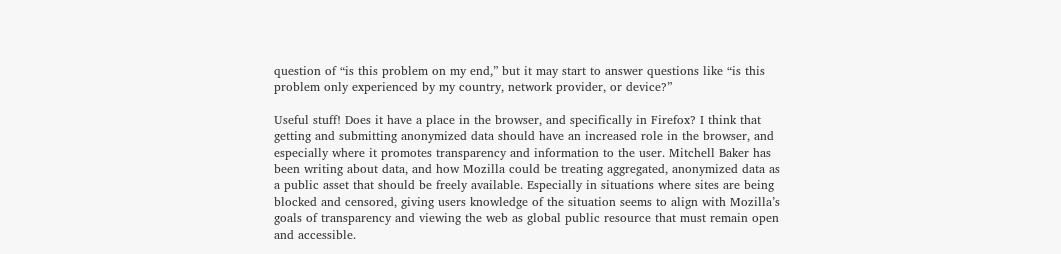question of “is this problem on my end,” but it may start to answer questions like “is this problem only experienced by my country, network provider, or device?”

Useful stuff! Does it have a place in the browser, and specifically in Firefox? I think that getting and submitting anonymized data should have an increased role in the browser, and especially where it promotes transparency and information to the user. Mitchell Baker has been writing about data, and how Mozilla could be treating aggregated, anonymized data as a public asset that should be freely available. Especially in situations where sites are being blocked and censored, giving users knowledge of the situation seems to align with Mozilla’s goals of transparency and viewing the web as global public resource that must remain open and accessible.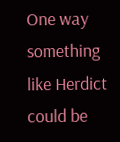One way something like Herdict could be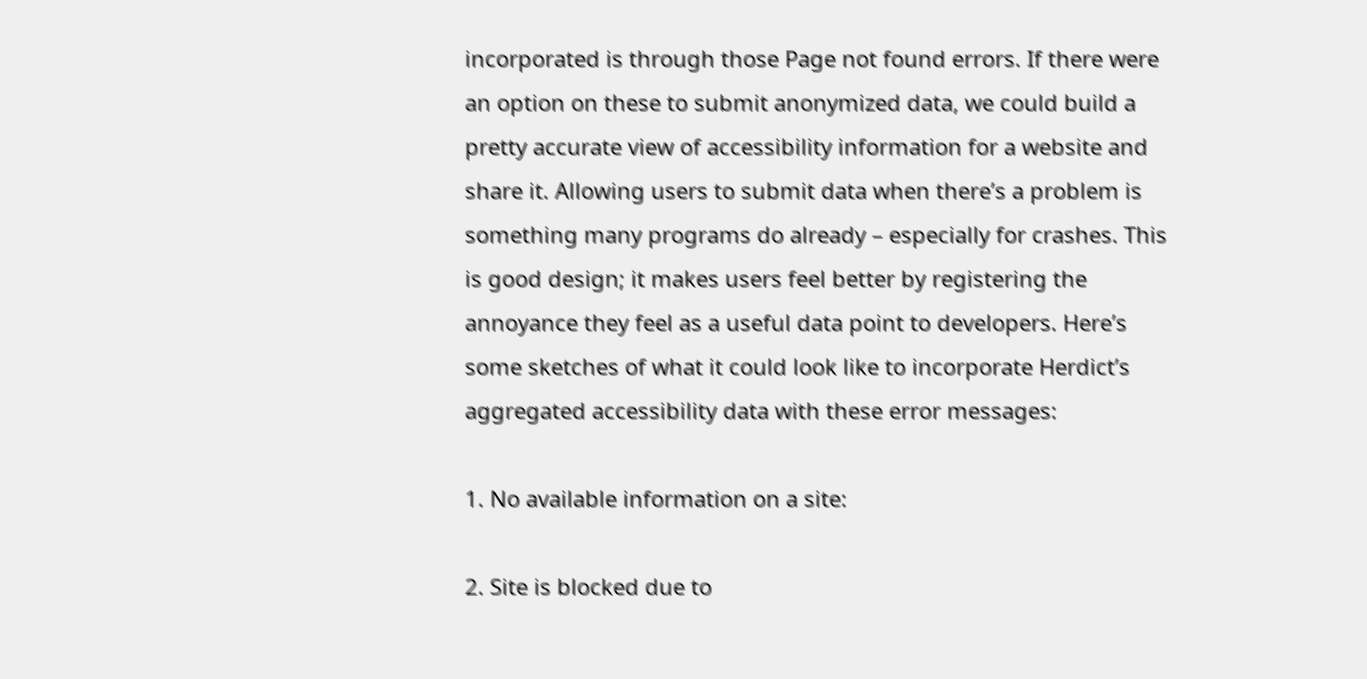incorporated is through those Page not found errors. If there were an option on these to submit anonymized data, we could build a pretty accurate view of accessibility information for a website and share it. Allowing users to submit data when there’s a problem is something many programs do already – especially for crashes. This is good design; it makes users feel better by registering the annoyance they feel as a useful data point to developers. Here’s some sketches of what it could look like to incorporate Herdict’s aggregated accessibility data with these error messages:

1. No available information on a site:

2. Site is blocked due to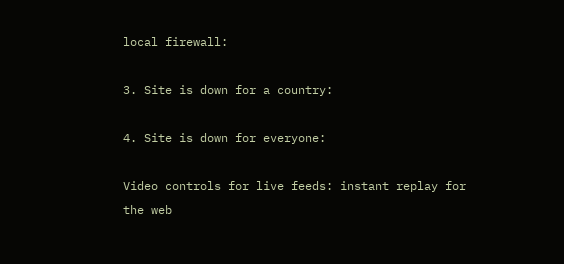local firewall:

3. Site is down for a country:

4. Site is down for everyone:

Video controls for live feeds: instant replay for the web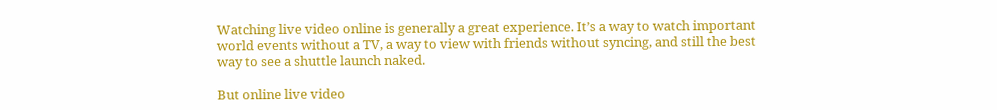Watching live video online is generally a great experience. It’s a way to watch important world events without a TV, a way to view with friends without syncing, and still the best way to see a shuttle launch naked.

But online live video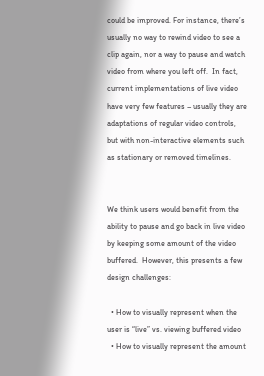could be improved. For instance, there’s usually no way to rewind video to see a clip again, nor a way to pause and watch video from where you left off.  In fact, current implementations of live video have very few features – usually they are adaptations of regular video controls, but with non-interactive elements such as stationary or removed timelines.


We think users would benefit from the ability to pause and go back in live video by keeping some amount of the video buffered.  However, this presents a few design challenges:

  • How to visually represent when the user is “live” vs. viewing buffered video
  • How to visually represent the amount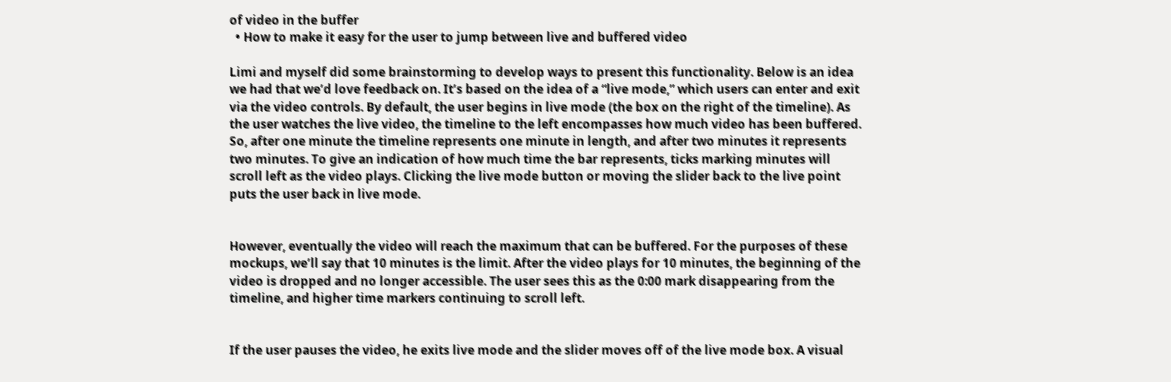of video in the buffer
  • How to make it easy for the user to jump between live and buffered video

Limi and myself did some brainstorming to develop ways to present this functionality. Below is an idea we had that we’d love feedback on. It’s based on the idea of a “live mode,” which users can enter and exit via the video controls. By default, the user begins in live mode (the box on the right of the timeline). As the user watches the live video, the timeline to the left encompasses how much video has been buffered. So, after one minute the timeline represents one minute in length, and after two minutes it represents two minutes. To give an indication of how much time the bar represents, ticks marking minutes will scroll left as the video plays. Clicking the live mode button or moving the slider back to the live point puts the user back in live mode.


However, eventually the video will reach the maximum that can be buffered. For the purposes of these mockups, we’ll say that 10 minutes is the limit. After the video plays for 10 minutes, the beginning of the video is dropped and no longer accessible. The user sees this as the 0:00 mark disappearing from the timeline, and higher time markers continuing to scroll left.


If the user pauses the video, he exits live mode and the slider moves off of the live mode box. A visual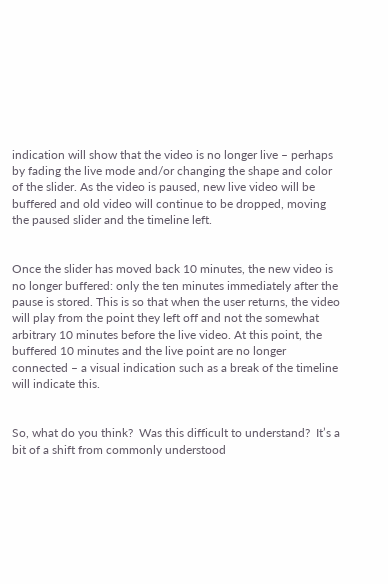indication will show that the video is no longer live – perhaps by fading the live mode and/or changing the shape and color of the slider. As the video is paused, new live video will be buffered and old video will continue to be dropped, moving the paused slider and the timeline left.


Once the slider has moved back 10 minutes, the new video is no longer buffered: only the ten minutes immediately after the pause is stored. This is so that when the user returns, the video will play from the point they left off and not the somewhat arbitrary 10 minutes before the live video. At this point, the buffered 10 minutes and the live point are no longer connected – a visual indication such as a break of the timeline will indicate this.


So, what do you think?  Was this difficult to understand?  It’s a bit of a shift from commonly understood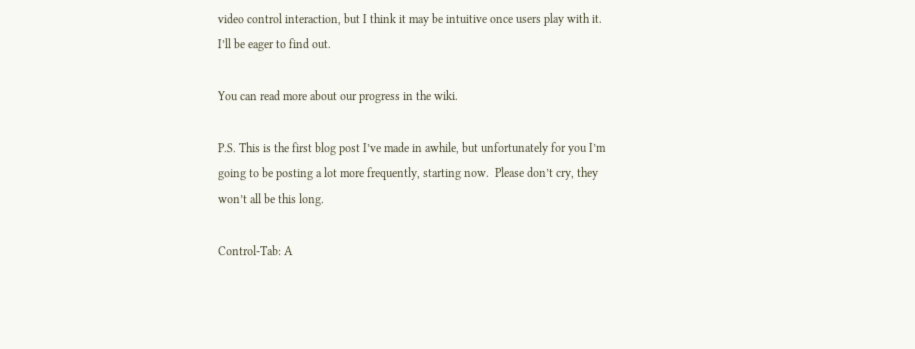video control interaction, but I think it may be intuitive once users play with it.  I’ll be eager to find out.

You can read more about our progress in the wiki.

P.S. This is the first blog post I’ve made in awhile, but unfortunately for you I’m going to be posting a lot more frequently, starting now.  Please don’t cry, they won’t all be this long.

Control-Tab: A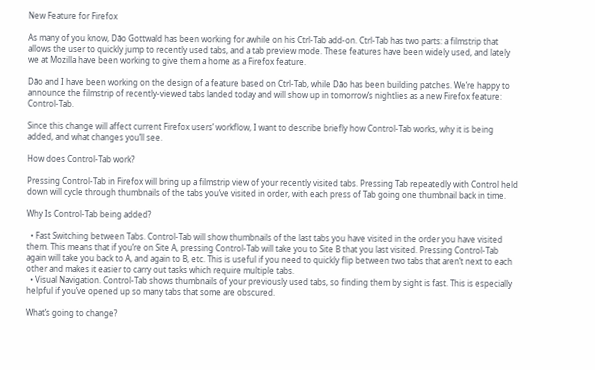New Feature for Firefox

As many of you know, Dão Gottwald has been working for awhile on his Ctrl-Tab add-on. Ctrl-Tab has two parts: a filmstrip that allows the user to quickly jump to recently used tabs, and a tab preview mode. These features have been widely used, and lately we at Mozilla have been working to give them a home as a Firefox feature.

Dão and I have been working on the design of a feature based on Ctrl-Tab, while Dão has been building patches. We’re happy to announce the filmstrip of recently-viewed tabs landed today and will show up in tomorrow’s nightlies as a new Firefox feature: Control-Tab.

Since this change will affect current Firefox users’ workflow, I want to describe briefly how Control-Tab works, why it is being added, and what changes you’ll see.

How does Control-Tab work?

Pressing Control-Tab in Firefox will bring up a filmstrip view of your recently visited tabs. Pressing Tab repeatedly with Control held down will cycle through thumbnails of the tabs you’ve visited in order, with each press of Tab going one thumbnail back in time.

Why Is Control-Tab being added?

  • Fast Switching between Tabs. Control-Tab will show thumbnails of the last tabs you have visited in the order you have visited them. This means that if you’re on Site A, pressing Control-Tab will take you to Site B that you last visited. Pressing Control-Tab again will take you back to A, and again to B, etc. This is useful if you need to quickly flip between two tabs that aren’t next to each other and makes it easier to carry out tasks which require multiple tabs.
  • Visual Navigation. Control-Tab shows thumbnails of your previously used tabs, so finding them by sight is fast. This is especially helpful if you’ve opened up so many tabs that some are obscured.

What’s going to change?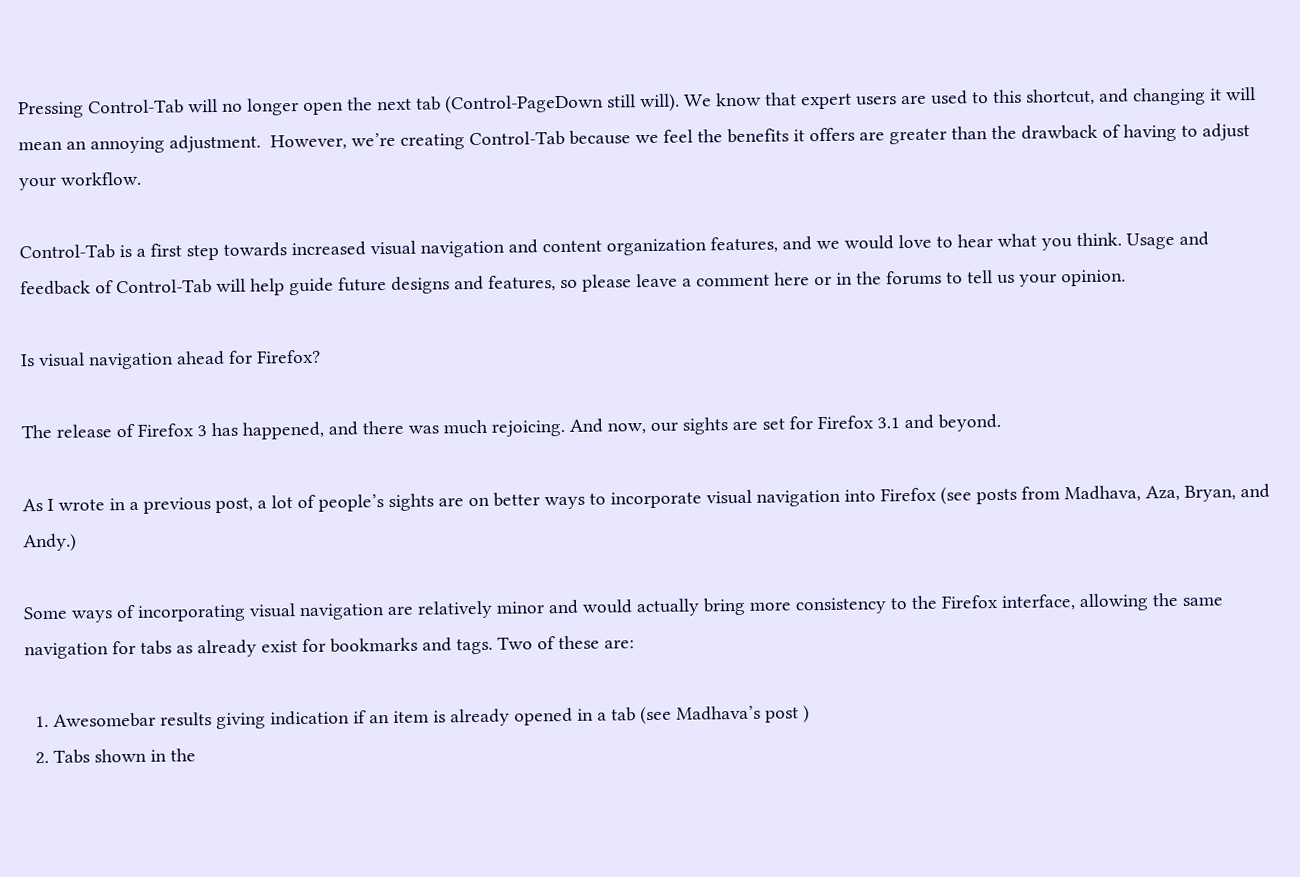Pressing Control-Tab will no longer open the next tab (Control-PageDown still will). We know that expert users are used to this shortcut, and changing it will mean an annoying adjustment.  However, we’re creating Control-Tab because we feel the benefits it offers are greater than the drawback of having to adjust your workflow.

Control-Tab is a first step towards increased visual navigation and content organization features, and we would love to hear what you think. Usage and feedback of Control-Tab will help guide future designs and features, so please leave a comment here or in the forums to tell us your opinion.

Is visual navigation ahead for Firefox?

The release of Firefox 3 has happened, and there was much rejoicing. And now, our sights are set for Firefox 3.1 and beyond.

As I wrote in a previous post, a lot of people’s sights are on better ways to incorporate visual navigation into Firefox (see posts from Madhava, Aza, Bryan, and Andy.)

Some ways of incorporating visual navigation are relatively minor and would actually bring more consistency to the Firefox interface, allowing the same navigation for tabs as already exist for bookmarks and tags. Two of these are:

  1. Awesomebar results giving indication if an item is already opened in a tab (see Madhava’s post )
  2. Tabs shown in the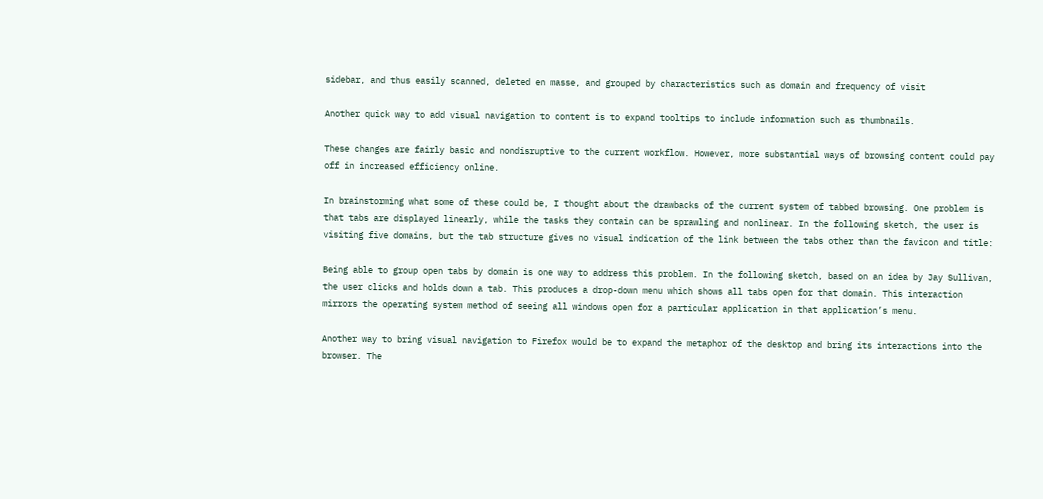sidebar, and thus easily scanned, deleted en masse, and grouped by characteristics such as domain and frequency of visit

Another quick way to add visual navigation to content is to expand tooltips to include information such as thumbnails.

These changes are fairly basic and nondisruptive to the current workflow. However, more substantial ways of browsing content could pay off in increased efficiency online.

In brainstorming what some of these could be, I thought about the drawbacks of the current system of tabbed browsing. One problem is that tabs are displayed linearly, while the tasks they contain can be sprawling and nonlinear. In the following sketch, the user is visiting five domains, but the tab structure gives no visual indication of the link between the tabs other than the favicon and title:

Being able to group open tabs by domain is one way to address this problem. In the following sketch, based on an idea by Jay Sullivan, the user clicks and holds down a tab. This produces a drop-down menu which shows all tabs open for that domain. This interaction mirrors the operating system method of seeing all windows open for a particular application in that application’s menu.

Another way to bring visual navigation to Firefox would be to expand the metaphor of the desktop and bring its interactions into the browser. The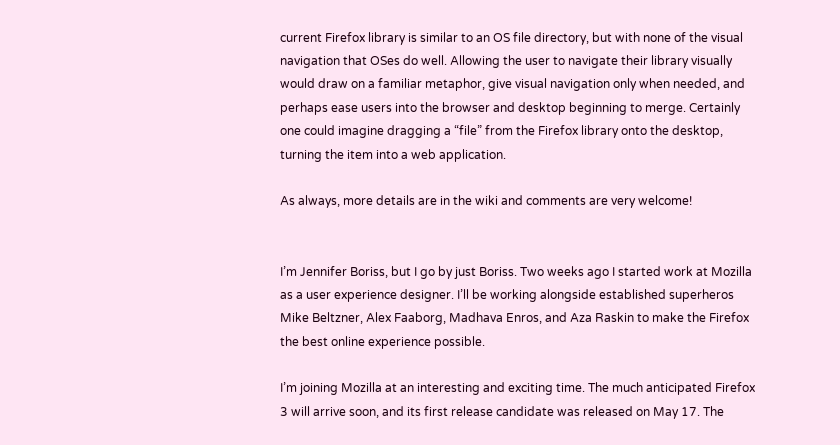current Firefox library is similar to an OS file directory, but with none of the visual navigation that OSes do well. Allowing the user to navigate their library visually would draw on a familiar metaphor, give visual navigation only when needed, and perhaps ease users into the browser and desktop beginning to merge. Certainly one could imagine dragging a “file” from the Firefox library onto the desktop, turning the item into a web application.

As always, more details are in the wiki and comments are very welcome!


I’m Jennifer Boriss, but I go by just Boriss. Two weeks ago I started work at Mozilla as a user experience designer. I’ll be working alongside established superheros Mike Beltzner, Alex Faaborg, Madhava Enros, and Aza Raskin to make the Firefox the best online experience possible.

I’m joining Mozilla at an interesting and exciting time. The much anticipated Firefox 3 will arrive soon, and its first release candidate was released on May 17. The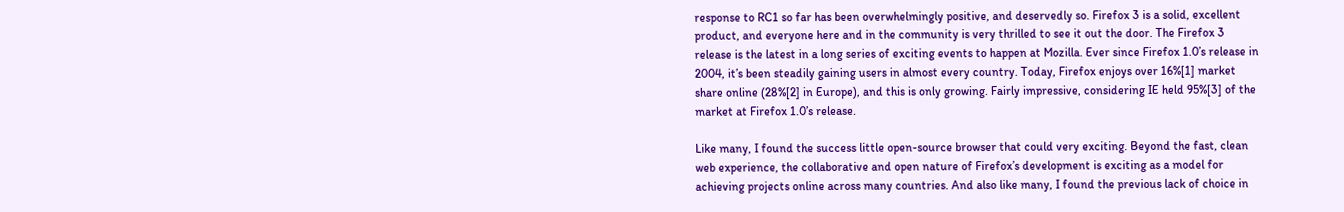response to RC1 so far has been overwhelmingly positive, and deservedly so. Firefox 3 is a solid, excellent product, and everyone here and in the community is very thrilled to see it out the door. The Firefox 3 release is the latest in a long series of exciting events to happen at Mozilla. Ever since Firefox 1.0’s release in 2004, it’s been steadily gaining users in almost every country. Today, Firefox enjoys over 16%[1] market share online (28%[2] in Europe), and this is only growing. Fairly impressive, considering IE held 95%[3] of the market at Firefox 1.0’s release.

Like many, I found the success little open-source browser that could very exciting. Beyond the fast, clean web experience, the collaborative and open nature of Firefox’s development is exciting as a model for achieving projects online across many countries. And also like many, I found the previous lack of choice in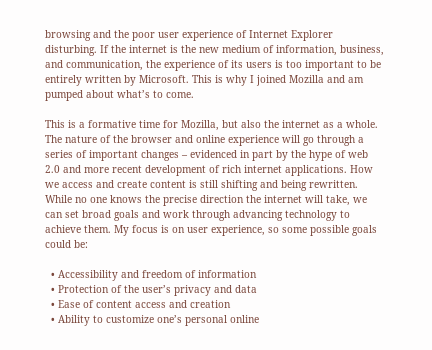browsing and the poor user experience of Internet Explorer disturbing. If the internet is the new medium of information, business, and communication, the experience of its users is too important to be entirely written by Microsoft. This is why I joined Mozilla and am pumped about what’s to come.

This is a formative time for Mozilla, but also the internet as a whole. The nature of the browser and online experience will go through a series of important changes – evidenced in part by the hype of web 2.0 and more recent development of rich internet applications. How we access and create content is still shifting and being rewritten. While no one knows the precise direction the internet will take, we can set broad goals and work through advancing technology to achieve them. My focus is on user experience, so some possible goals could be:

  • Accessibility and freedom of information
  • Protection of the user’s privacy and data
  • Ease of content access and creation
  • Ability to customize one’s personal online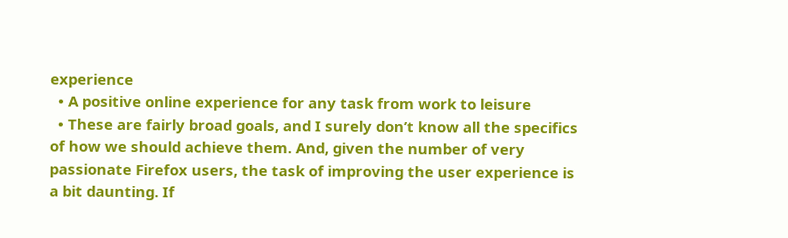experience
  • A positive online experience for any task from work to leisure
  • These are fairly broad goals, and I surely don’t know all the specifics of how we should achieve them. And, given the number of very passionate Firefox users, the task of improving the user experience is a bit daunting. If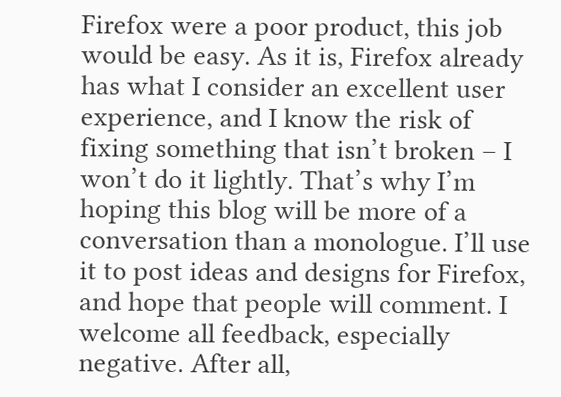Firefox were a poor product, this job would be easy. As it is, Firefox already has what I consider an excellent user experience, and I know the risk of fixing something that isn’t broken – I won’t do it lightly. That’s why I’m hoping this blog will be more of a conversation than a monologue. I’ll use it to post ideas and designs for Firefox, and hope that people will comment. I welcome all feedback, especially negative. After all,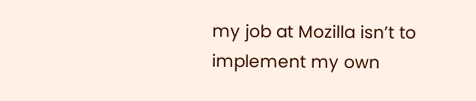my job at Mozilla isn’t to implement my own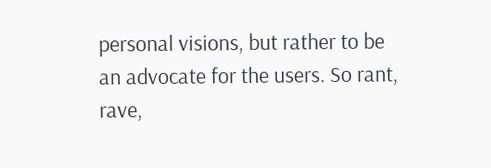personal visions, but rather to be an advocate for the users. So rant, rave,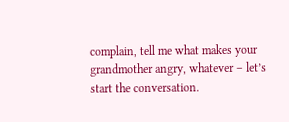complain, tell me what makes your grandmother angry, whatever – let’s start the conversation.